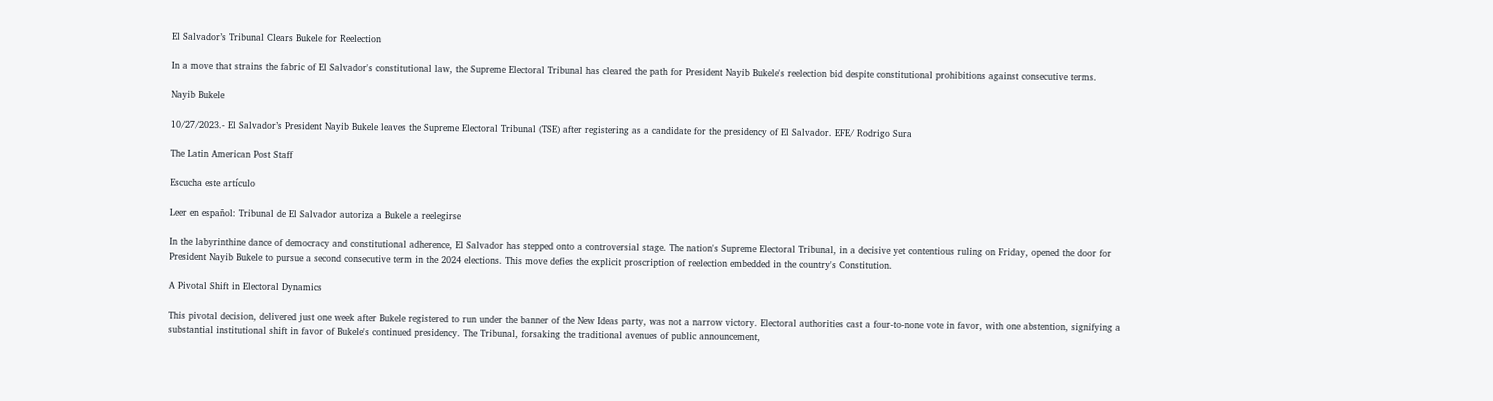El Salvador’s Tribunal Clears Bukele for Reelection

In a move that strains the fabric of El Salvador's constitutional law, the Supreme Electoral Tribunal has cleared the path for President Nayib Bukele's reelection bid despite constitutional prohibitions against consecutive terms.

Nayib Bukele

10/27/2023.- El Salvador’s President Nayib Bukele leaves the Supreme Electoral Tribunal (TSE) after registering as a candidate for the presidency of El Salvador. EFE/ Rodrigo Sura

The Latin American Post Staff

Escucha este artículo

Leer en español: Tribunal de El Salvador autoriza a Bukele a reelegirse

In the labyrinthine dance of democracy and constitutional adherence, El Salvador has stepped onto a controversial stage. The nation's Supreme Electoral Tribunal, in a decisive yet contentious ruling on Friday, opened the door for President Nayib Bukele to pursue a second consecutive term in the 2024 elections. This move defies the explicit proscription of reelection embedded in the country's Constitution.

A Pivotal Shift in Electoral Dynamics

This pivotal decision, delivered just one week after Bukele registered to run under the banner of the New Ideas party, was not a narrow victory. Electoral authorities cast a four-to-none vote in favor, with one abstention, signifying a substantial institutional shift in favor of Bukele's continued presidency. The Tribunal, forsaking the traditional avenues of public announcement,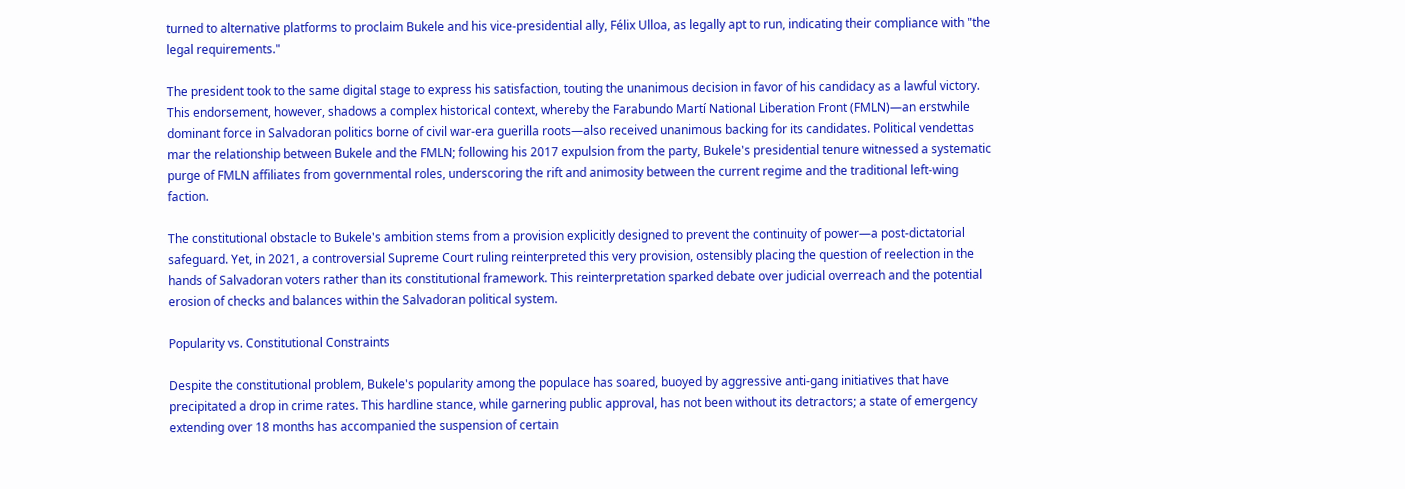turned to alternative platforms to proclaim Bukele and his vice-presidential ally, Félix Ulloa, as legally apt to run, indicating their compliance with "the legal requirements."

The president took to the same digital stage to express his satisfaction, touting the unanimous decision in favor of his candidacy as a lawful victory. This endorsement, however, shadows a complex historical context, whereby the Farabundo Martí National Liberation Front (FMLN)—an erstwhile dominant force in Salvadoran politics borne of civil war-era guerilla roots—also received unanimous backing for its candidates. Political vendettas mar the relationship between Bukele and the FMLN; following his 2017 expulsion from the party, Bukele's presidential tenure witnessed a systematic purge of FMLN affiliates from governmental roles, underscoring the rift and animosity between the current regime and the traditional left-wing faction.

The constitutional obstacle to Bukele's ambition stems from a provision explicitly designed to prevent the continuity of power—a post-dictatorial safeguard. Yet, in 2021, a controversial Supreme Court ruling reinterpreted this very provision, ostensibly placing the question of reelection in the hands of Salvadoran voters rather than its constitutional framework. This reinterpretation sparked debate over judicial overreach and the potential erosion of checks and balances within the Salvadoran political system.

Popularity vs. Constitutional Constraints

Despite the constitutional problem, Bukele's popularity among the populace has soared, buoyed by aggressive anti-gang initiatives that have precipitated a drop in crime rates. This hardline stance, while garnering public approval, has not been without its detractors; a state of emergency extending over 18 months has accompanied the suspension of certain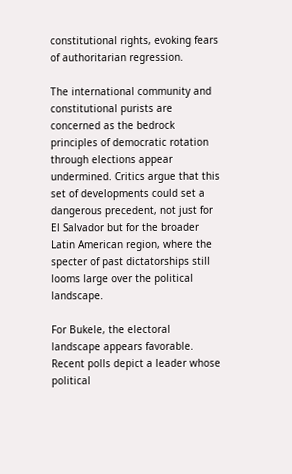constitutional rights, evoking fears of authoritarian regression.

The international community and constitutional purists are concerned as the bedrock principles of democratic rotation through elections appear undermined. Critics argue that this set of developments could set a dangerous precedent, not just for El Salvador but for the broader Latin American region, where the specter of past dictatorships still looms large over the political landscape.

For Bukele, the electoral landscape appears favorable. Recent polls depict a leader whose political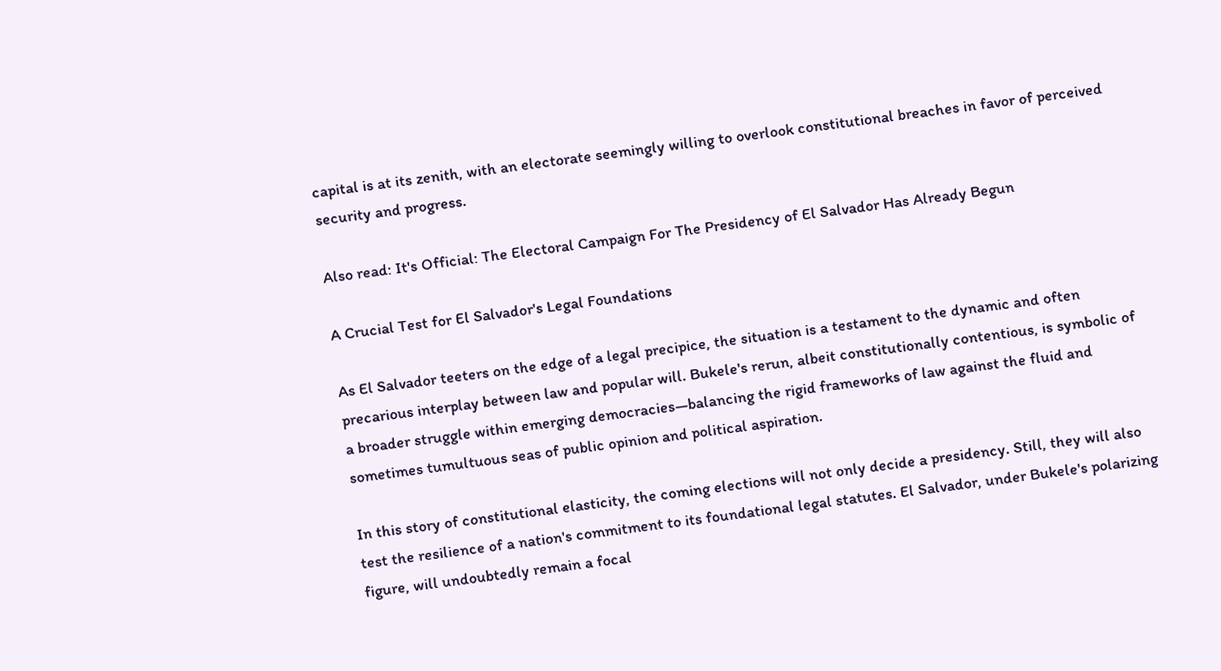capital is at its zenith, with an electorate seemingly willing to overlook constitutional breaches in favor of perceived security and progress.

Also read: It's Official: The Electoral Campaign For The Presidency of El Salvador Has Already Begun

A Crucial Test for El Salvador's Legal Foundations

As El Salvador teeters on the edge of a legal precipice, the situation is a testament to the dynamic and often precarious interplay between law and popular will. Bukele's rerun, albeit constitutionally contentious, is symbolic of a broader struggle within emerging democracies—balancing the rigid frameworks of law against the fluid and sometimes tumultuous seas of public opinion and political aspiration.

In this story of constitutional elasticity, the coming elections will not only decide a presidency. Still, they will also test the resilience of a nation's commitment to its foundational legal statutes. El Salvador, under Bukele's polarizing figure, will undoubtedly remain a focal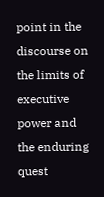point in the discourse on the limits of executive power and the enduring quest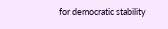for democratic stability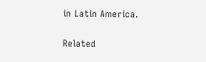in Latin America.

Related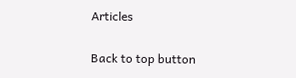Articles

Back to top button